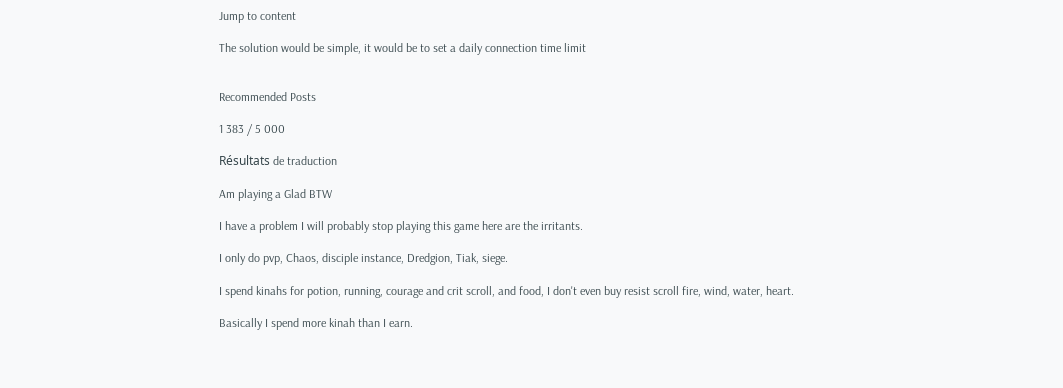Jump to content

The solution would be simple, it would be to set a daily connection time limit


Recommended Posts

1 383 / 5 000

Résultats de traduction

Am playing a Glad BTW

I have a problem I will probably stop playing this game here are the irritants.

I only do pvp, Chaos, disciple instance, Dredgion, Tiak, siege.

I spend kinahs for potion, running, courage and crit scroll, and food, I don't even buy resist scroll fire, wind, water, heart.

Basically I spend more kinah than I earn.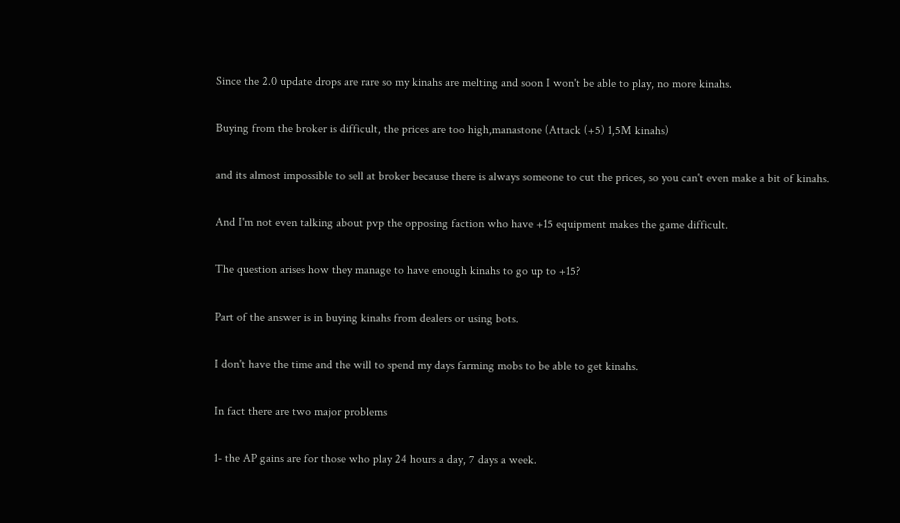Since the 2.0 update drops are rare so my kinahs are melting and soon I won't be able to play, no more kinahs.

Buying from the broker is difficult, the prices are too high,manastone (Attack (+5) 1,5M kinahs)

and its almost impossible to sell at broker because there is always someone to cut the prices, so you can't even make a bit of kinahs.

And I'm not even talking about pvp the opposing faction who have +15 equipment makes the game difficult.

The question arises how they manage to have enough kinahs to go up to +15?

Part of the answer is in buying kinahs from dealers or using bots.

I don't have the time and the will to spend my days farming mobs to be able to get kinahs.

In fact there are two major problems

1- the AP gains are for those who play 24 hours a day, 7 days a week.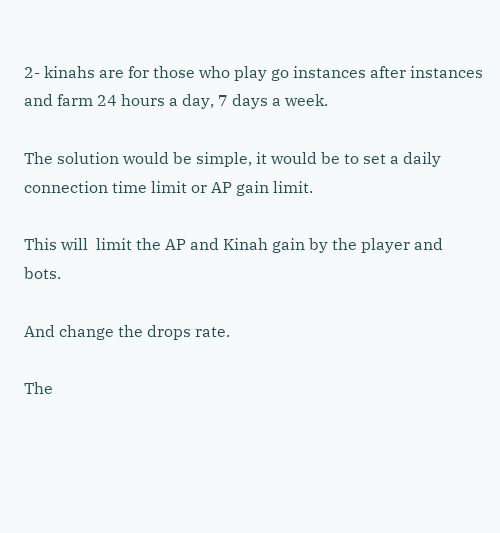2- kinahs are for those who play go instances after instances and farm 24 hours a day, 7 days a week.

The solution would be simple, it would be to set a daily connection time limit or AP gain limit.

This will  limit the AP and Kinah gain by the player and bots.

And change the drops rate.

The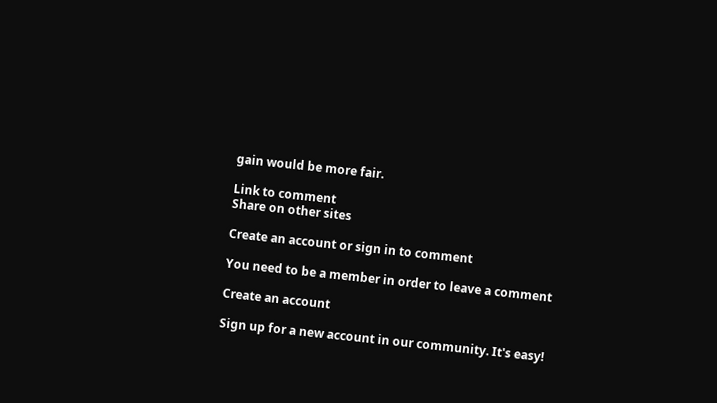gain would be more fair.

Link to comment
Share on other sites

Create an account or sign in to comment

You need to be a member in order to leave a comment

Create an account

Sign up for a new account in our community. It's easy!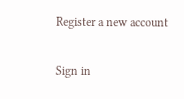Register a new account

Sign in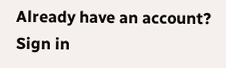Already have an account? Sign in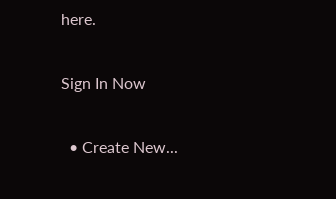here.

Sign In Now

  • Create New...